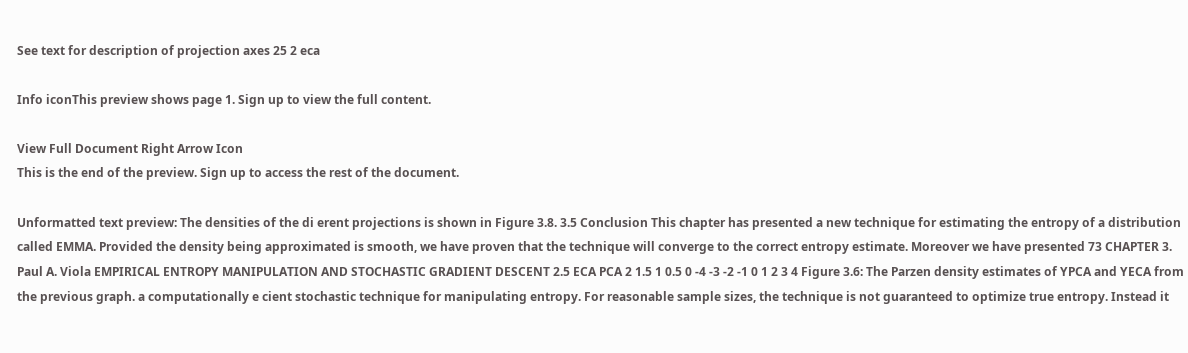See text for description of projection axes 25 2 eca

Info iconThis preview shows page 1. Sign up to view the full content.

View Full Document Right Arrow Icon
This is the end of the preview. Sign up to access the rest of the document.

Unformatted text preview: The densities of the di erent projections is shown in Figure 3.8. 3.5 Conclusion This chapter has presented a new technique for estimating the entropy of a distribution called EMMA. Provided the density being approximated is smooth, we have proven that the technique will converge to the correct entropy estimate. Moreover we have presented 73 CHAPTER 3. Paul A. Viola EMPIRICAL ENTROPY MANIPULATION AND STOCHASTIC GRADIENT DESCENT 2.5 ECA PCA 2 1.5 1 0.5 0 -4 -3 -2 -1 0 1 2 3 4 Figure 3.6: The Parzen density estimates of YPCA and YECA from the previous graph. a computationally e cient stochastic technique for manipulating entropy. For reasonable sample sizes, the technique is not guaranteed to optimize true entropy. Instead it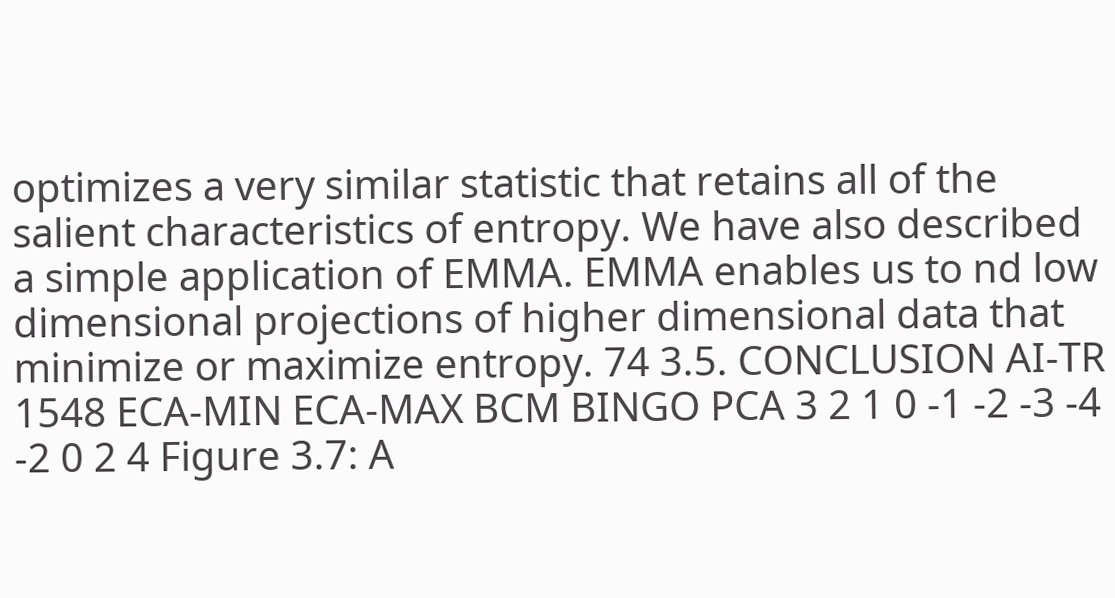optimizes a very similar statistic that retains all of the salient characteristics of entropy. We have also described a simple application of EMMA. EMMA enables us to nd low dimensional projections of higher dimensional data that minimize or maximize entropy. 74 3.5. CONCLUSION AI-TR 1548 ECA-MIN ECA-MAX BCM BINGO PCA 3 2 1 0 -1 -2 -3 -4 -2 0 2 4 Figure 3.7: A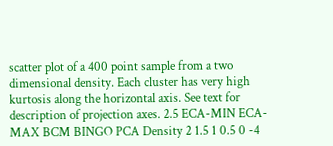scatter plot of a 400 point sample from a two dimensional density. Each cluster has very high kurtosis along the horizontal axis. See text for description of projection axes. 2.5 ECA-MIN ECA-MAX BCM BINGO PCA Density 2 1.5 1 0.5 0 -4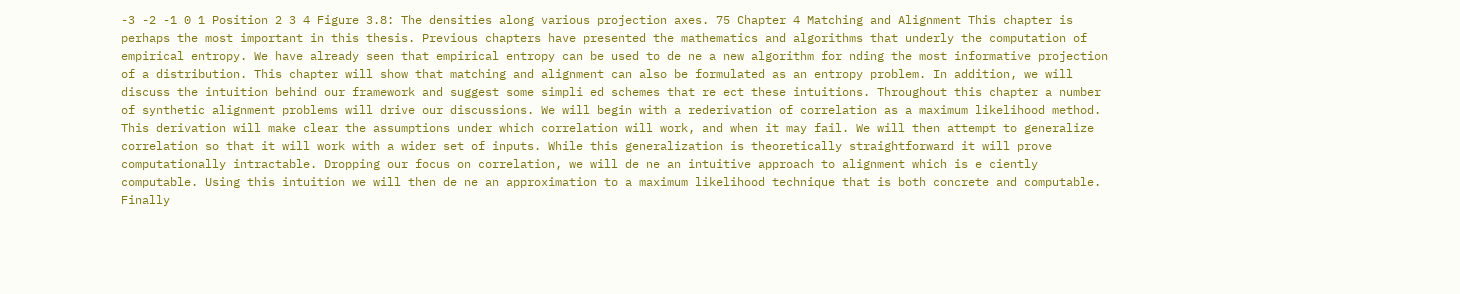-3 -2 -1 0 1 Position 2 3 4 Figure 3.8: The densities along various projection axes. 75 Chapter 4 Matching and Alignment This chapter is perhaps the most important in this thesis. Previous chapters have presented the mathematics and algorithms that underly the computation of empirical entropy. We have already seen that empirical entropy can be used to de ne a new algorithm for nding the most informative projection of a distribution. This chapter will show that matching and alignment can also be formulated as an entropy problem. In addition, we will discuss the intuition behind our framework and suggest some simpli ed schemes that re ect these intuitions. Throughout this chapter a number of synthetic alignment problems will drive our discussions. We will begin with a rederivation of correlation as a maximum likelihood method. This derivation will make clear the assumptions under which correlation will work, and when it may fail. We will then attempt to generalize correlation so that it will work with a wider set of inputs. While this generalization is theoretically straightforward it will prove computationally intractable. Dropping our focus on correlation, we will de ne an intuitive approach to alignment which is e ciently computable. Using this intuition we will then de ne an approximation to a maximum likelihood technique that is both concrete and computable. Finally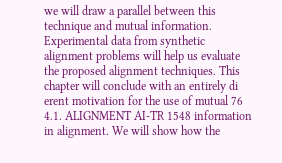we will draw a parallel between this technique and mutual information. Experimental data from synthetic alignment problems will help us evaluate the proposed alignment techniques. This chapter will conclude with an entirely di erent motivation for the use of mutual 76 4.1. ALIGNMENT AI-TR 1548 information in alignment. We will show how the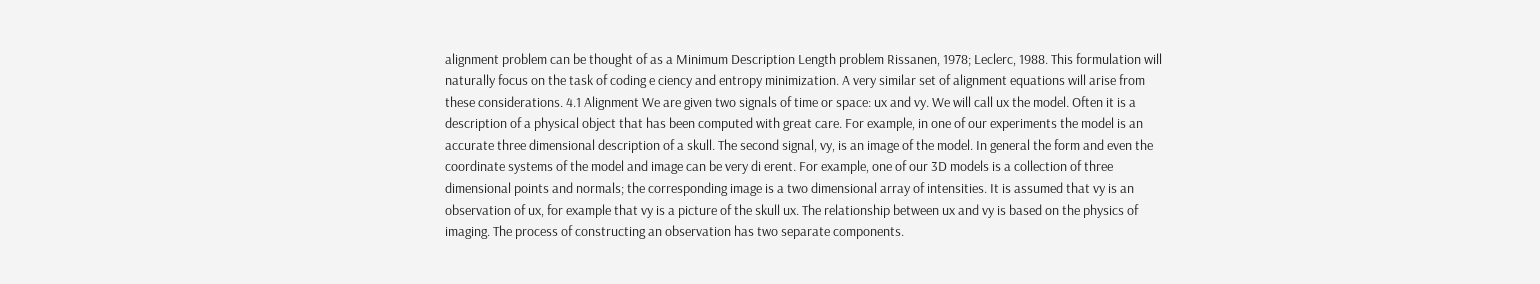alignment problem can be thought of as a Minimum Description Length problem Rissanen, 1978; Leclerc, 1988. This formulation will naturally focus on the task of coding e ciency and entropy minimization. A very similar set of alignment equations will arise from these considerations. 4.1 Alignment We are given two signals of time or space: ux and vy. We will call ux the model. Often it is a description of a physical object that has been computed with great care. For example, in one of our experiments the model is an accurate three dimensional description of a skull. The second signal, vy, is an image of the model. In general the form and even the coordinate systems of the model and image can be very di erent. For example, one of our 3D models is a collection of three dimensional points and normals; the corresponding image is a two dimensional array of intensities. It is assumed that vy is an observation of ux, for example that vy is a picture of the skull ux. The relationship between ux and vy is based on the physics of imaging. The process of constructing an observation has two separate components.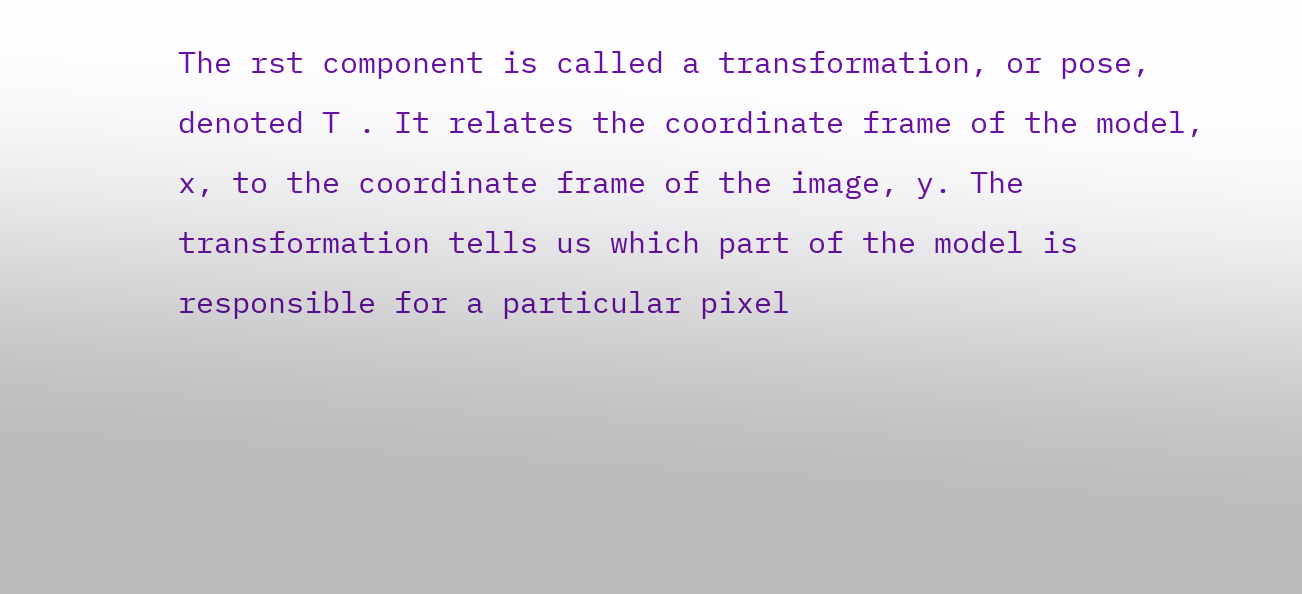The rst component is called a transformation, or pose, denoted T . It relates the coordinate frame of the model, x, to the coordinate frame of the image, y. The transformation tells us which part of the model is responsible for a particular pixel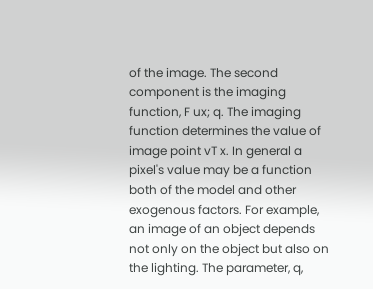of the image. The second component is the imaging function, F ux; q. The imaging function determines the value of image point vT x. In general a pixel's value may be a function both of the model and other exogenous factors. For example, an image of an object depends not only on the object but also on the lighting. The parameter, q,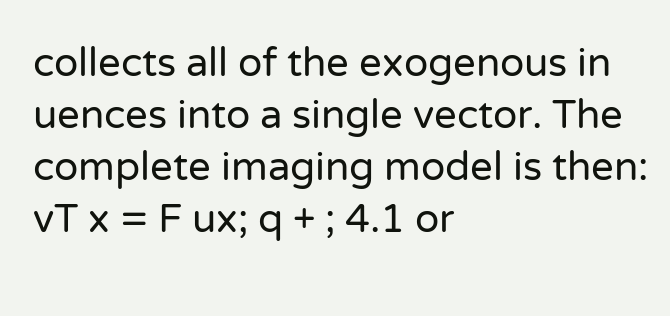collects all of the exogenous in uences into a single vector. The complete imaging model is then: vT x = F ux; q + ; 4.1 or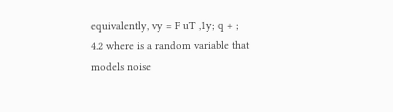equivalently, vy = F uT ,1y; q + ; 4.2 where is a random variable that models noise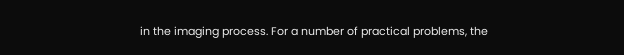in the imaging process. For a number of practical problems, the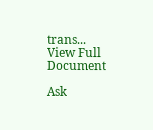trans...
View Full Document

Ask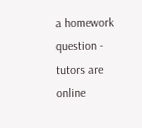a homework question - tutors are online